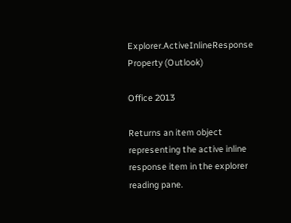Explorer.ActiveInlineResponse Property (Outlook)

Office 2013

Returns an item object representing the active inline response item in the explorer reading pane.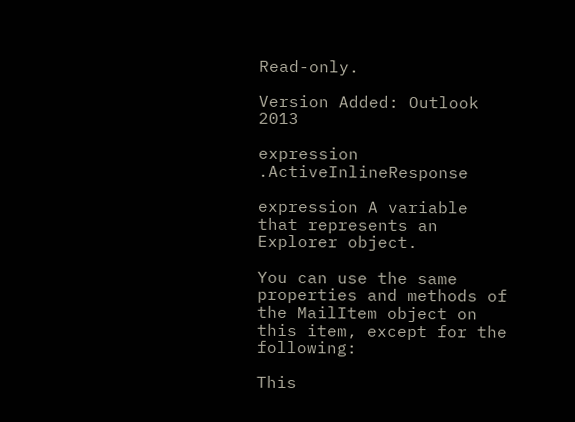Read-only.

Version Added: Outlook 2013

expression .ActiveInlineResponse

expression A variable that represents an Explorer object.

You can use the same properties and methods of the MailItem object on this item, except for the following:

This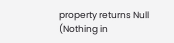property returns Null (Nothing in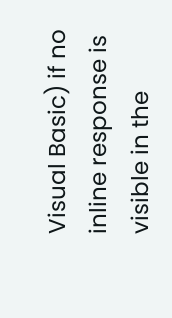Visual Basic) if no inline response is visible in the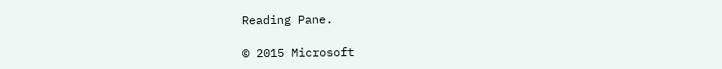Reading Pane.

© 2015 Microsoft